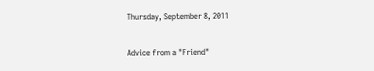Thursday, September 8, 2011

Advice from a "Friend"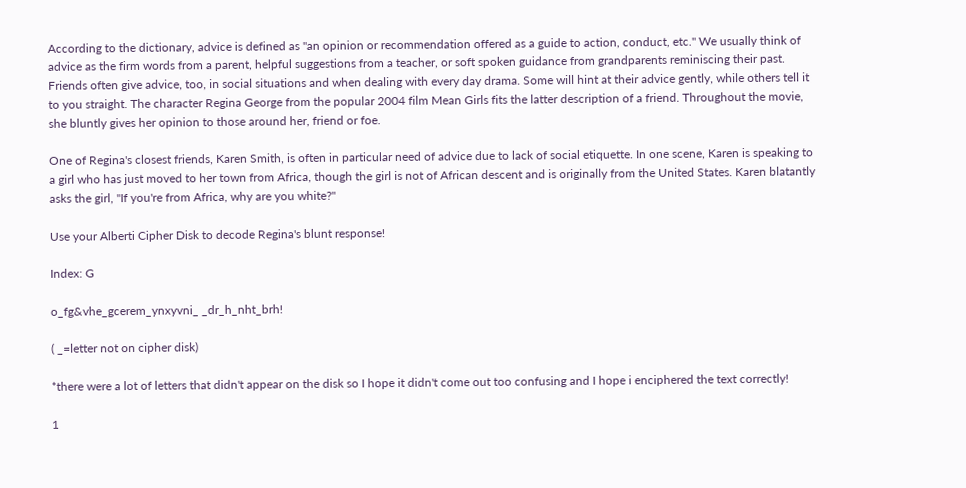According to the dictionary, advice is defined as "an opinion or recommendation offered as a guide to action, conduct, etc." We usually think of advice as the firm words from a parent, helpful suggestions from a teacher, or soft spoken guidance from grandparents reminiscing their past. Friends often give advice, too, in social situations and when dealing with every day drama. Some will hint at their advice gently, while others tell it to you straight. The character Regina George from the popular 2004 film Mean Girls fits the latter description of a friend. Throughout the movie, she bluntly gives her opinion to those around her, friend or foe.

One of Regina's closest friends, Karen Smith, is often in particular need of advice due to lack of social etiquette. In one scene, Karen is speaking to a girl who has just moved to her town from Africa, though the girl is not of African descent and is originally from the United States. Karen blatantly asks the girl, "If you're from Africa, why are you white?"

Use your Alberti Cipher Disk to decode Regina's blunt response!

Index: G

o_fg&vhe_gcerem_ynxyvni_ _dr_h_nht_brh!

( _=letter not on cipher disk)

*there were a lot of letters that didn't appear on the disk so I hope it didn't come out too confusing and I hope i enciphered the text correctly!

1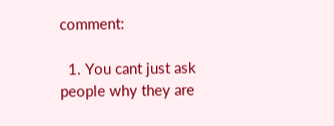comment:

  1. You cant just ask people why they are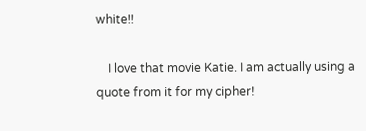white!!

    I love that movie Katie. I am actually using a quote from it for my cipher!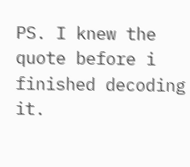PS. I knew the quote before i finished decoding it.